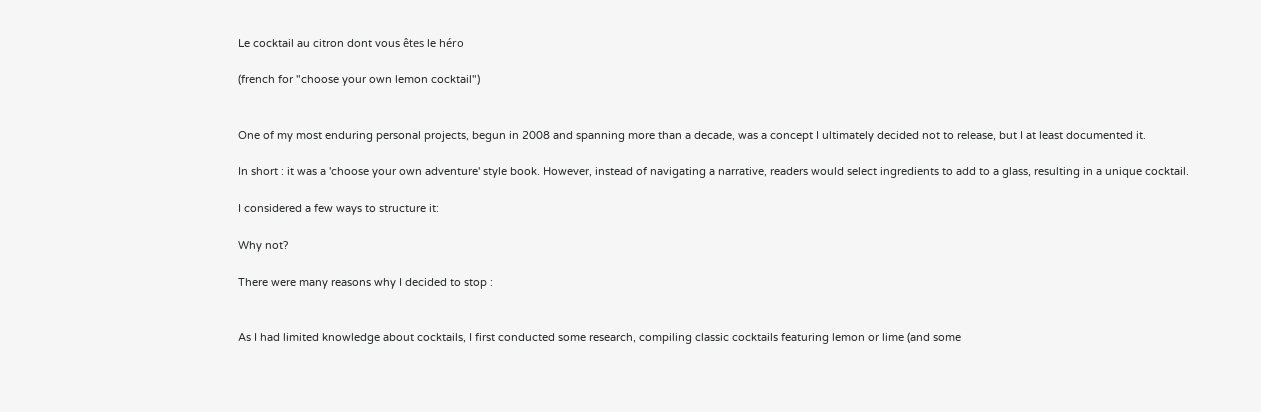Le cocktail au citron dont vous êtes le héro

(french for "choose your own lemon cocktail")


One of my most enduring personal projects, begun in 2008 and spanning more than a decade, was a concept I ultimately decided not to release, but I at least documented it.

In short : it was a 'choose your own adventure' style book. However, instead of navigating a narrative, readers would select ingredients to add to a glass, resulting in a unique cocktail.

I considered a few ways to structure it:

Why not?

There were many reasons why I decided to stop :


As I had limited knowledge about cocktails, I first conducted some research, compiling classic cocktails featuring lemon or lime (and some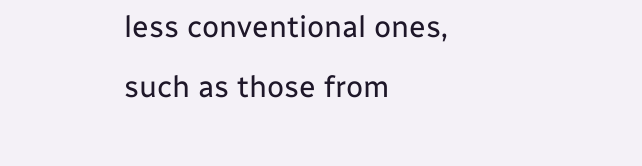less conventional ones, such as those from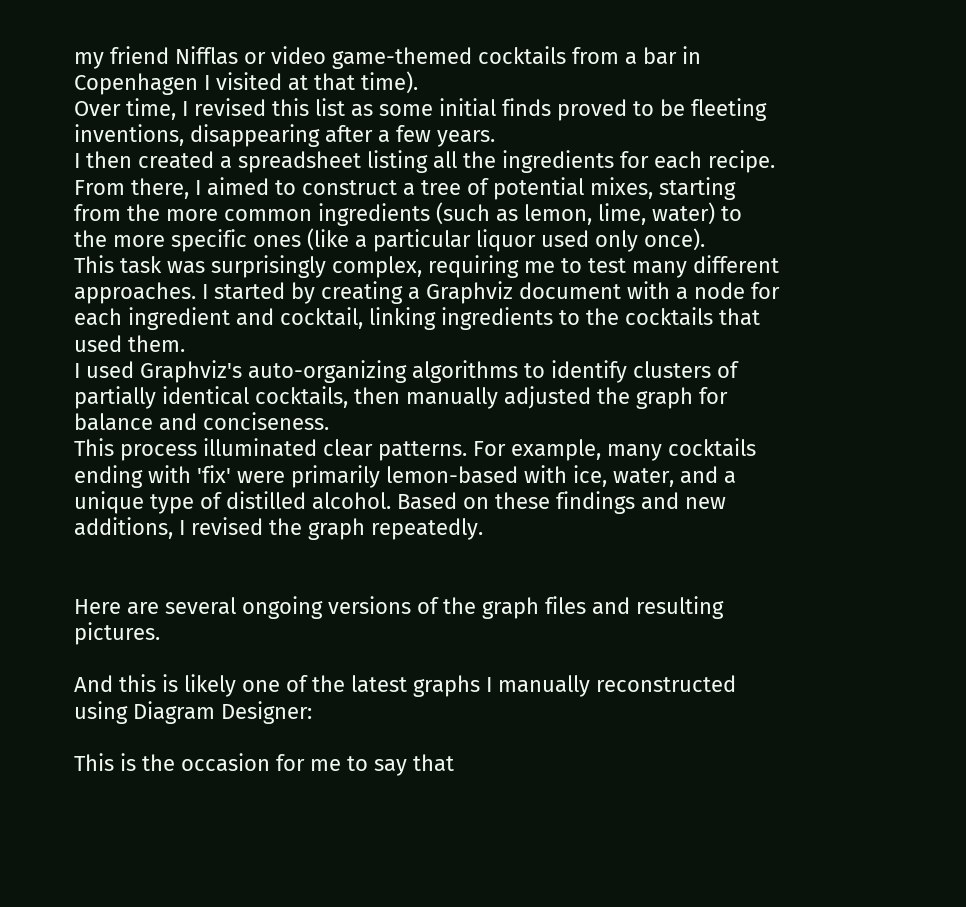my friend Nifflas or video game-themed cocktails from a bar in Copenhagen I visited at that time).
Over time, I revised this list as some initial finds proved to be fleeting inventions, disappearing after a few years.
I then created a spreadsheet listing all the ingredients for each recipe. From there, I aimed to construct a tree of potential mixes, starting from the more common ingredients (such as lemon, lime, water) to the more specific ones (like a particular liquor used only once).
This task was surprisingly complex, requiring me to test many different approaches. I started by creating a Graphviz document with a node for each ingredient and cocktail, linking ingredients to the cocktails that used them.
I used Graphviz's auto-organizing algorithms to identify clusters of partially identical cocktails, then manually adjusted the graph for balance and conciseness.
This process illuminated clear patterns. For example, many cocktails ending with 'fix' were primarily lemon-based with ice, water, and a unique type of distilled alcohol. Based on these findings and new additions, I revised the graph repeatedly.


Here are several ongoing versions of the graph files and resulting pictures.

And this is likely one of the latest graphs I manually reconstructed using Diagram Designer:

This is the occasion for me to say that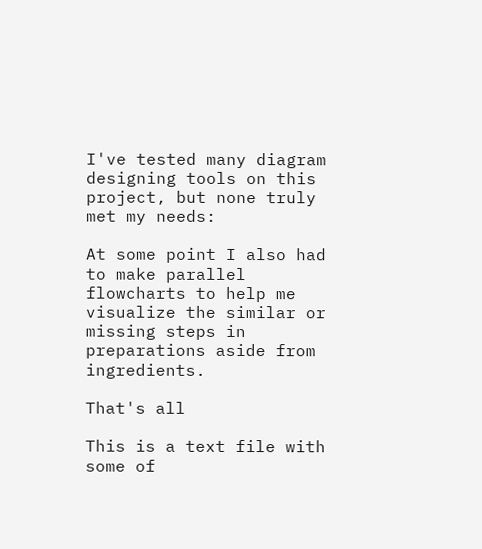I've tested many diagram designing tools on this project, but none truly met my needs:

At some point I also had to make parallel flowcharts to help me visualize the similar or missing steps in preparations aside from ingredients.

That's all

This is a text file with some of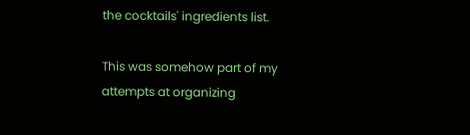the cocktails' ingredients list.

This was somehow part of my attempts at organizing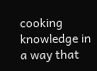cooking knowledge in a way that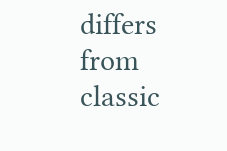differs from classic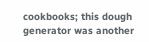cookbooks; this dough generator was another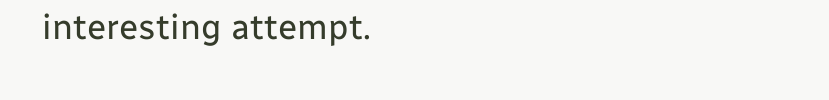interesting attempt.